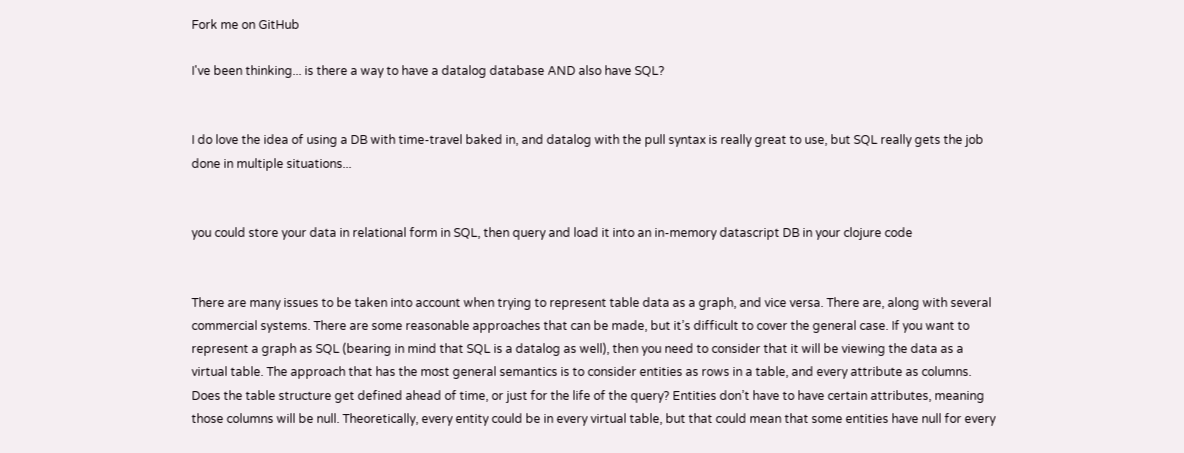Fork me on GitHub

I've been thinking... is there a way to have a datalog database AND also have SQL?


I do love the idea of using a DB with time-travel baked in, and datalog with the pull syntax is really great to use, but SQL really gets the job done in multiple situations...


you could store your data in relational form in SQL, then query and load it into an in-memory datascript DB in your clojure code


There are many issues to be taken into account when trying to represent table data as a graph, and vice versa. There are, along with several commercial systems. There are some reasonable approaches that can be made, but it’s difficult to cover the general case. If you want to represent a graph as SQL (bearing in mind that SQL is a datalog as well), then you need to consider that it will be viewing the data as a virtual table. The approach that has the most general semantics is to consider entities as rows in a table, and every attribute as columns. Does the table structure get defined ahead of time, or just for the life of the query? Entities don’t have to have certain attributes, meaning those columns will be null. Theoretically, every entity could be in every virtual table, but that could mean that some entities have null for every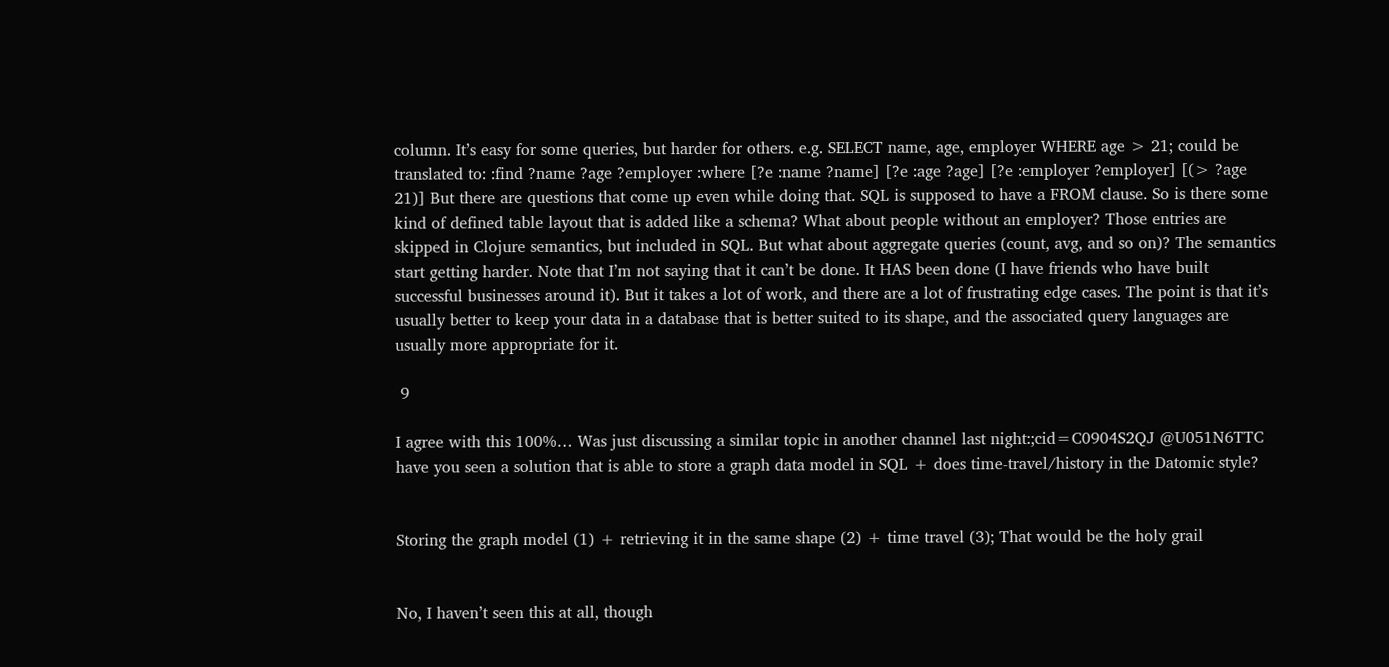column. It’s easy for some queries, but harder for others. e.g. SELECT name, age, employer WHERE age > 21; could be translated to: :find ?name ?age ?employer :where [?e :name ?name] [?e :age ?age] [?e :employer ?employer] [(> ?age 21)] But there are questions that come up even while doing that. SQL is supposed to have a FROM clause. So is there some kind of defined table layout that is added like a schema? What about people without an employer? Those entries are skipped in Clojure semantics, but included in SQL. But what about aggregate queries (count, avg, and so on)? The semantics start getting harder. Note that I’m not saying that it can’t be done. It HAS been done (I have friends who have built successful businesses around it). But it takes a lot of work, and there are a lot of frustrating edge cases. The point is that it’s usually better to keep your data in a database that is better suited to its shape, and the associated query languages are usually more appropriate for it.

 9

I agree with this 100%… Was just discussing a similar topic in another channel last night:;cid=C0904S2QJ @U051N6TTC have you seen a solution that is able to store a graph data model in SQL + does time-travel/history in the Datomic style?


Storing the graph model (1) + retrieving it in the same shape (2) + time travel (3); That would be the holy grail


No, I haven’t seen this at all, though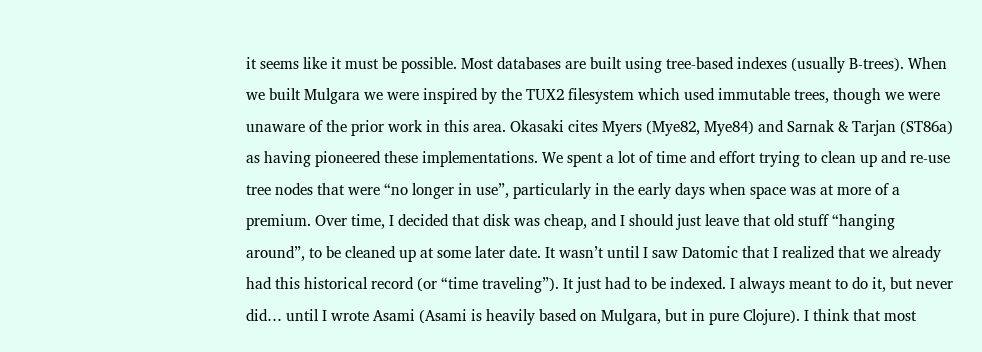it seems like it must be possible. Most databases are built using tree-based indexes (usually B-trees). When we built Mulgara we were inspired by the TUX2 filesystem which used immutable trees, though we were unaware of the prior work in this area. Okasaki cites Myers (Mye82, Mye84) and Sarnak & Tarjan (ST86a) as having pioneered these implementations. We spent a lot of time and effort trying to clean up and re-use tree nodes that were “no longer in use”, particularly in the early days when space was at more of a premium. Over time, I decided that disk was cheap, and I should just leave that old stuff “hanging around”, to be cleaned up at some later date. It wasn’t until I saw Datomic that I realized that we already had this historical record (or “time traveling”). It just had to be indexed. I always meant to do it, but never did… until I wrote Asami (Asami is heavily based on Mulgara, but in pure Clojure). I think that most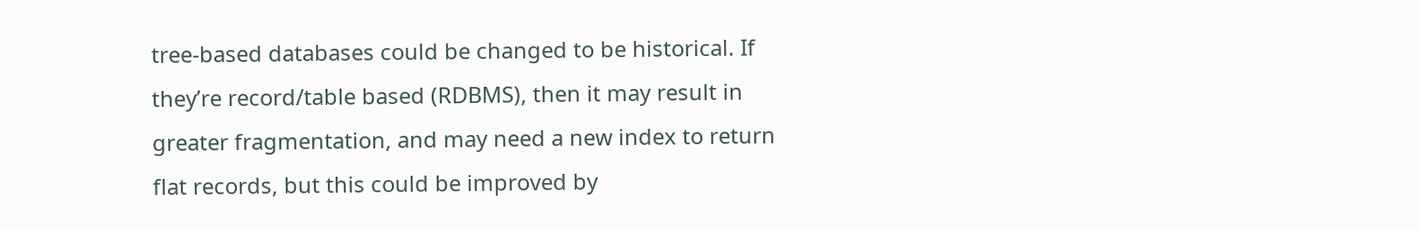tree-based databases could be changed to be historical. If they’re record/table based (RDBMS), then it may result in greater fragmentation, and may need a new index to return flat records, but this could be improved by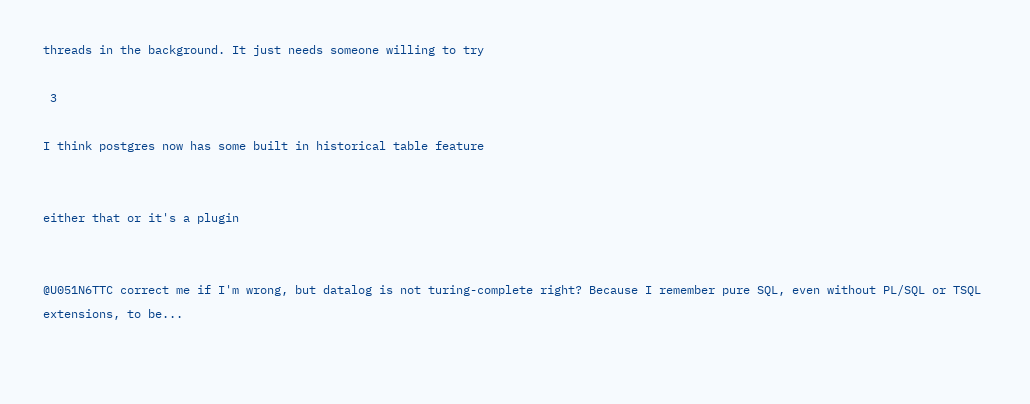threads in the background. It just needs someone willing to try

 3

I think postgres now has some built in historical table feature


either that or it's a plugin


@U051N6TTC correct me if I'm wrong, but datalog is not turing-complete right? Because I remember pure SQL, even without PL/SQL or TSQL extensions, to be...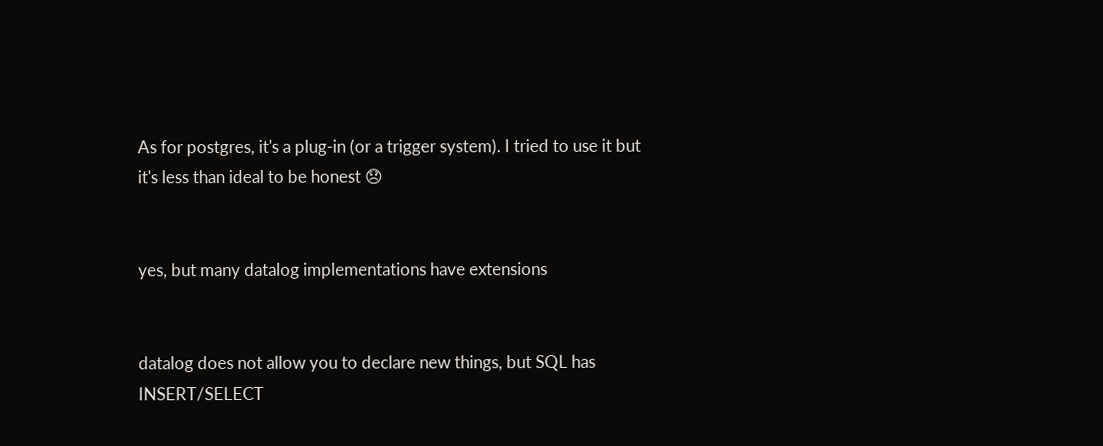As for postgres, it's a plug-in (or a trigger system). I tried to use it but it's less than ideal to be honest 😞


yes, but many datalog implementations have extensions


datalog does not allow you to declare new things, but SQL has INSERT/SELECT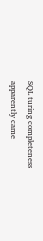SQL turing completeness apparently came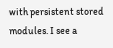with persistent stored modules. I see a